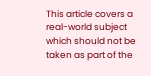This article covers a real-world subject which should not be taken as part of the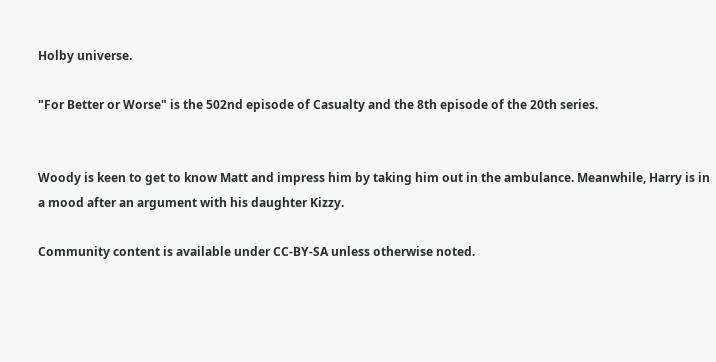Holby universe.

"For Better or Worse" is the 502nd episode of Casualty and the 8th episode of the 20th series.


Woody is keen to get to know Matt and impress him by taking him out in the ambulance. Meanwhile, Harry is in a mood after an argument with his daughter Kizzy.

Community content is available under CC-BY-SA unless otherwise noted.